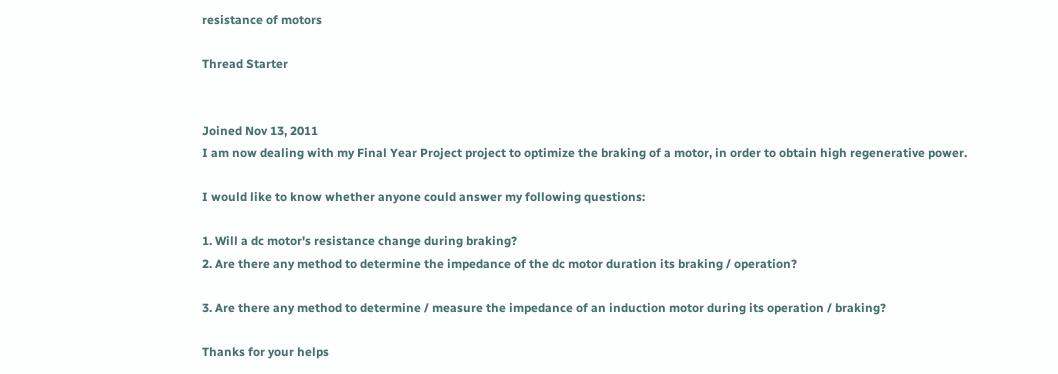resistance of motors

Thread Starter


Joined Nov 13, 2011
I am now dealing with my Final Year Project project to optimize the braking of a motor, in order to obtain high regenerative power.

I would like to know whether anyone could answer my following questions:

1. Will a dc motor's resistance change during braking?
2. Are there any method to determine the impedance of the dc motor duration its braking / operation?

3. Are there any method to determine / measure the impedance of an induction motor during its operation / braking?

Thanks for your helps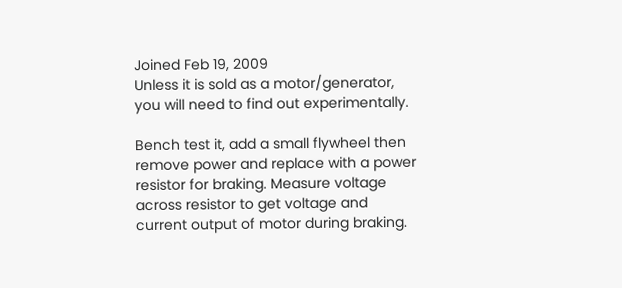Joined Feb 19, 2009
Unless it is sold as a motor/generator, you will need to find out experimentally.

Bench test it, add a small flywheel then remove power and replace with a power resistor for braking. Measure voltage across resistor to get voltage and current output of motor during braking.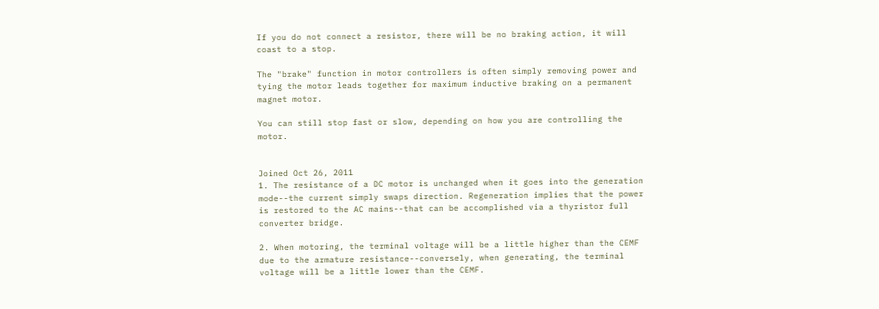If you do not connect a resistor, there will be no braking action, it will coast to a stop.

The "brake" function in motor controllers is often simply removing power and tying the motor leads together for maximum inductive braking on a permanent magnet motor.

You can still stop fast or slow, depending on how you are controlling the motor.


Joined Oct 26, 2011
1. The resistance of a DC motor is unchanged when it goes into the generation mode--the current simply swaps direction. Regeneration implies that the power is restored to the AC mains--that can be accomplished via a thyristor full converter bridge.

2. When motoring, the terminal voltage will be a little higher than the CEMF due to the armature resistance--conversely, when generating, the terminal voltage will be a little lower than the CEMF.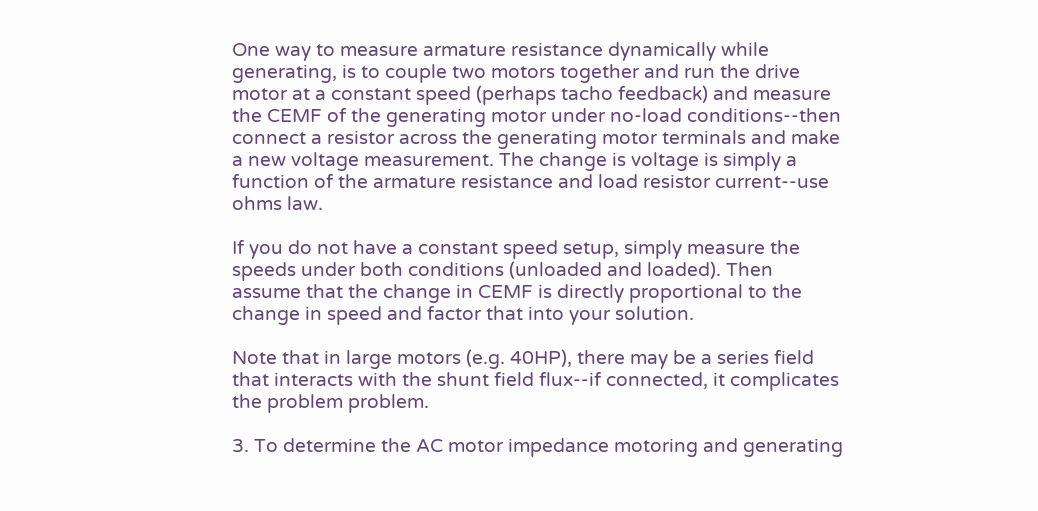One way to measure armature resistance dynamically while generating, is to couple two motors together and run the drive motor at a constant speed (perhaps tacho feedback) and measure the CEMF of the generating motor under no-load conditions--then connect a resistor across the generating motor terminals and make a new voltage measurement. The change is voltage is simply a function of the armature resistance and load resistor current--use ohms law.

If you do not have a constant speed setup, simply measure the speeds under both conditions (unloaded and loaded). Then assume that the change in CEMF is directly proportional to the change in speed and factor that into your solution.

Note that in large motors (e.g. 40HP), there may be a series field that interacts with the shunt field flux--if connected, it complicates the problem problem.

3. To determine the AC motor impedance motoring and generating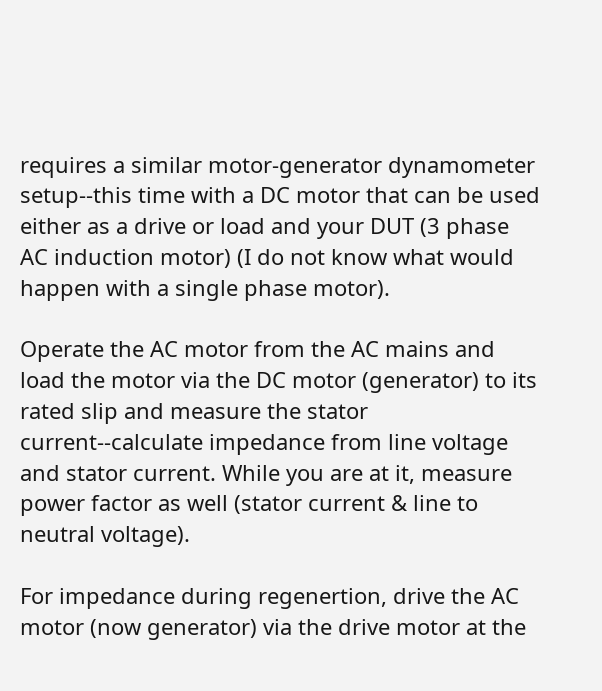requires a similar motor-generator dynamometer setup--this time with a DC motor that can be used either as a drive or load and your DUT (3 phase AC induction motor) (I do not know what would happen with a single phase motor).

Operate the AC motor from the AC mains and load the motor via the DC motor (generator) to its rated slip and measure the stator current--calculate impedance from line voltage and stator current. While you are at it, measure power factor as well (stator current & line to neutral voltage).

For impedance during regenertion, drive the AC motor (now generator) via the drive motor at the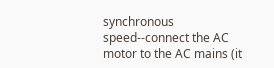synchronous speed--connect the AC motor to the AC mains (it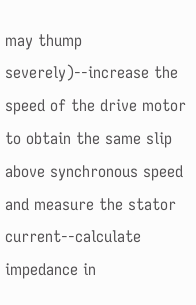may thump severely)--increase the speed of the drive motor to obtain the same slip above synchronous speed and measure the stator current--calculate impedance in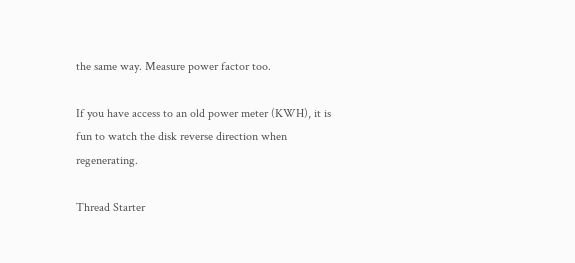the same way. Measure power factor too.

If you have access to an old power meter (KWH), it is fun to watch the disk reverse direction when regenerating.

Thread Starter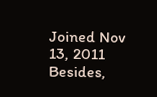Joined Nov 13, 2011
Besides,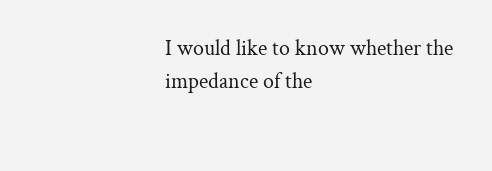I would like to know whether the impedance of the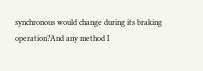synchronous would change during its braking operation?And any method I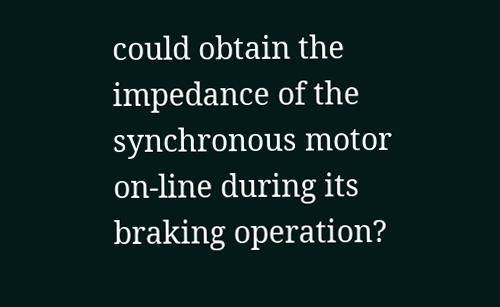could obtain the impedance of the synchronous motor on-line during its braking operation?